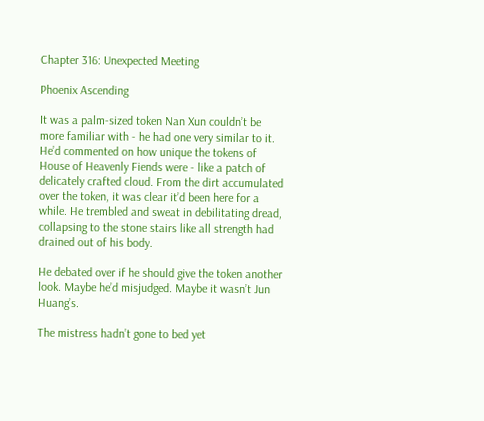Chapter 316: Unexpected Meeting

Phoenix Ascending

It was a palm-sized token Nan Xun couldn’t be more familiar with - he had one very similar to it. He’d commented on how unique the tokens of House of Heavenly Fiends were - like a patch of delicately crafted cloud. From the dirt accumulated over the token, it was clear it’d been here for a while. He trembled and sweat in debilitating dread, collapsing to the stone stairs like all strength had drained out of his body.

He debated over if he should give the token another look. Maybe he’d misjudged. Maybe it wasn’t Jun Huang’s.

The mistress hadn’t gone to bed yet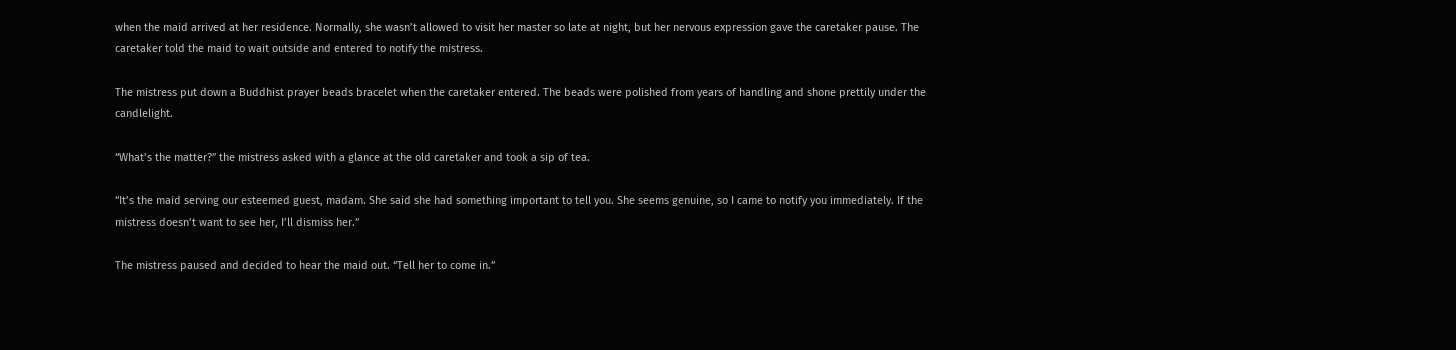when the maid arrived at her residence. Normally, she wasn’t allowed to visit her master so late at night, but her nervous expression gave the caretaker pause. The caretaker told the maid to wait outside and entered to notify the mistress.

The mistress put down a Buddhist prayer beads bracelet when the caretaker entered. The beads were polished from years of handling and shone prettily under the candlelight.

“What’s the matter?” the mistress asked with a glance at the old caretaker and took a sip of tea.

“It’s the maid serving our esteemed guest, madam. She said she had something important to tell you. She seems genuine, so I came to notify you immediately. If the mistress doesn’t want to see her, I’ll dismiss her.”

The mistress paused and decided to hear the maid out. “Tell her to come in.”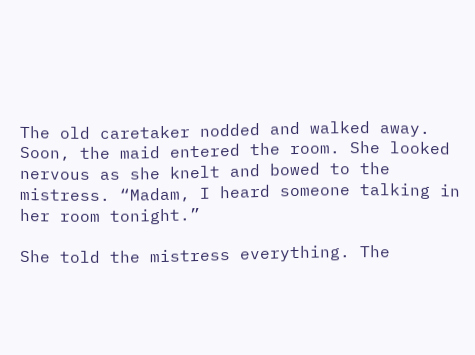The old caretaker nodded and walked away. Soon, the maid entered the room. She looked nervous as she knelt and bowed to the mistress. “Madam, I heard someone talking in her room tonight.”

She told the mistress everything. The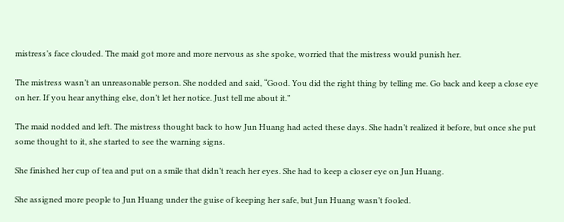mistress’s face clouded. The maid got more and more nervous as she spoke, worried that the mistress would punish her.

The mistress wasn’t an unreasonable person. She nodded and said, “Good. You did the right thing by telling me. Go back and keep a close eye on her. If you hear anything else, don’t let her notice. Just tell me about it.”

The maid nodded and left. The mistress thought back to how Jun Huang had acted these days. She hadn’t realized it before, but once she put some thought to it, she started to see the warning signs.

She finished her cup of tea and put on a smile that didn’t reach her eyes. She had to keep a closer eye on Jun Huang.

She assigned more people to Jun Huang under the guise of keeping her safe, but Jun Huang wasn’t fooled.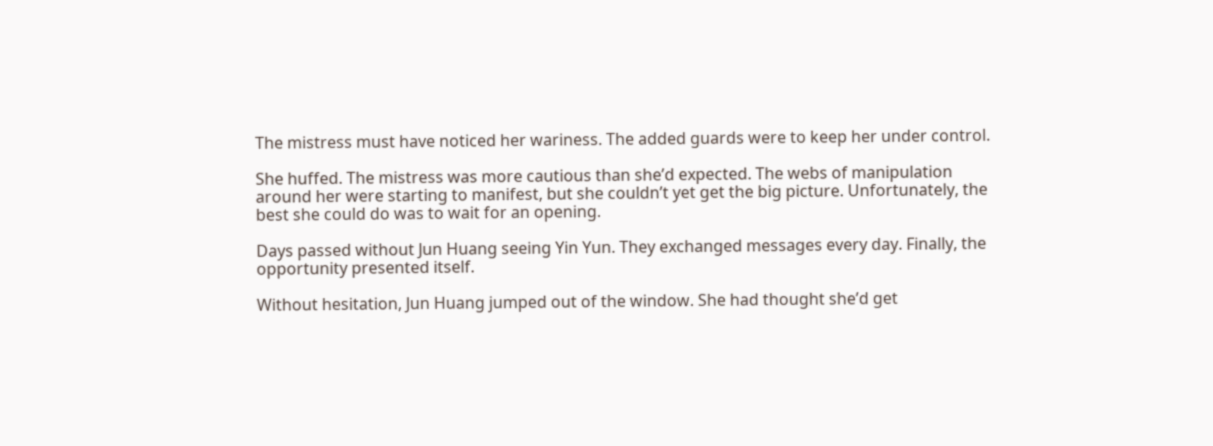The mistress must have noticed her wariness. The added guards were to keep her under control.

She huffed. The mistress was more cautious than she’d expected. The webs of manipulation around her were starting to manifest, but she couldn’t yet get the big picture. Unfortunately, the best she could do was to wait for an opening.

Days passed without Jun Huang seeing Yin Yun. They exchanged messages every day. Finally, the opportunity presented itself.

Without hesitation, Jun Huang jumped out of the window. She had thought she’d get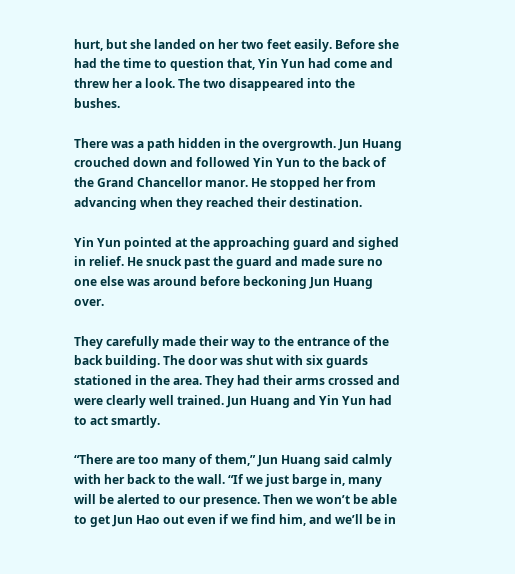hurt, but she landed on her two feet easily. Before she had the time to question that, Yin Yun had come and threw her a look. The two disappeared into the bushes.

There was a path hidden in the overgrowth. Jun Huang crouched down and followed Yin Yun to the back of the Grand Chancellor manor. He stopped her from advancing when they reached their destination.

Yin Yun pointed at the approaching guard and sighed in relief. He snuck past the guard and made sure no one else was around before beckoning Jun Huang over.

They carefully made their way to the entrance of the back building. The door was shut with six guards stationed in the area. They had their arms crossed and were clearly well trained. Jun Huang and Yin Yun had to act smartly.

“There are too many of them,” Jun Huang said calmly with her back to the wall. “If we just barge in, many will be alerted to our presence. Then we won’t be able to get Jun Hao out even if we find him, and we’ll be in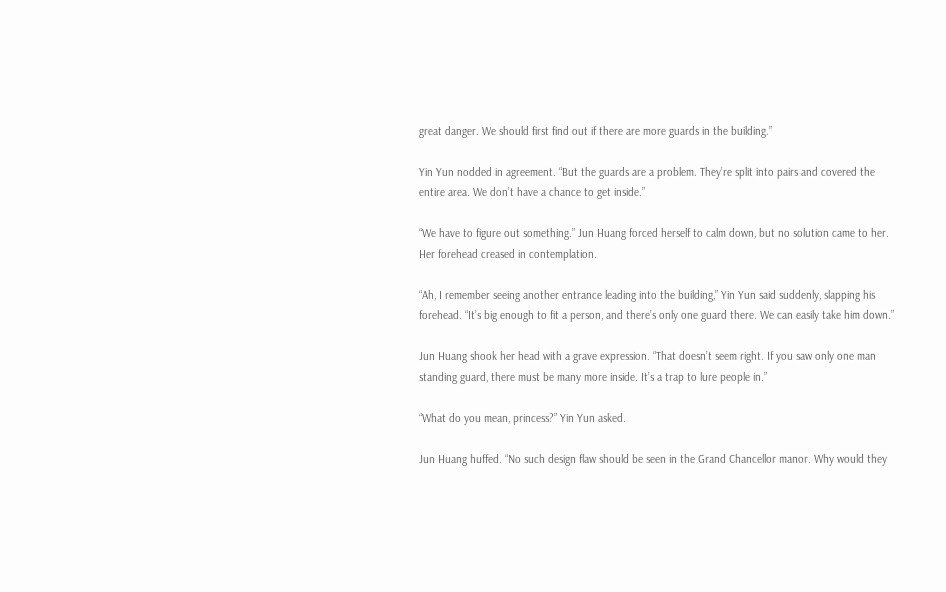great danger. We should first find out if there are more guards in the building.”

Yin Yun nodded in agreement. “But the guards are a problem. They’re split into pairs and covered the entire area. We don’t have a chance to get inside.”

“We have to figure out something.” Jun Huang forced herself to calm down, but no solution came to her. Her forehead creased in contemplation.

“Ah, I remember seeing another entrance leading into the building,” Yin Yun said suddenly, slapping his forehead. “It’s big enough to fit a person, and there’s only one guard there. We can easily take him down.”

Jun Huang shook her head with a grave expression. “That doesn’t seem right. If you saw only one man standing guard, there must be many more inside. It’s a trap to lure people in.”

“What do you mean, princess?” Yin Yun asked.

Jun Huang huffed. “No such design flaw should be seen in the Grand Chancellor manor. Why would they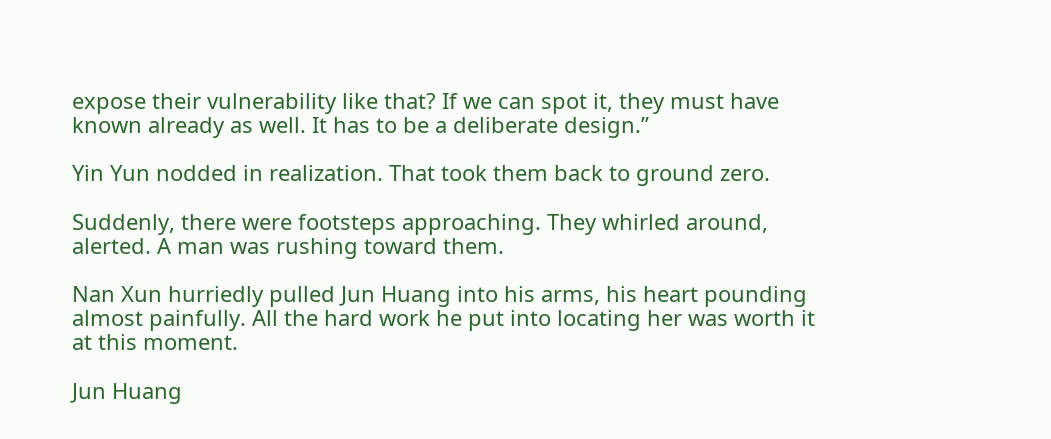expose their vulnerability like that? If we can spot it, they must have known already as well. It has to be a deliberate design.”

Yin Yun nodded in realization. That took them back to ground zero.

Suddenly, there were footsteps approaching. They whirled around, alerted. A man was rushing toward them.

Nan Xun hurriedly pulled Jun Huang into his arms, his heart pounding almost painfully. All the hard work he put into locating her was worth it at this moment.

Jun Huang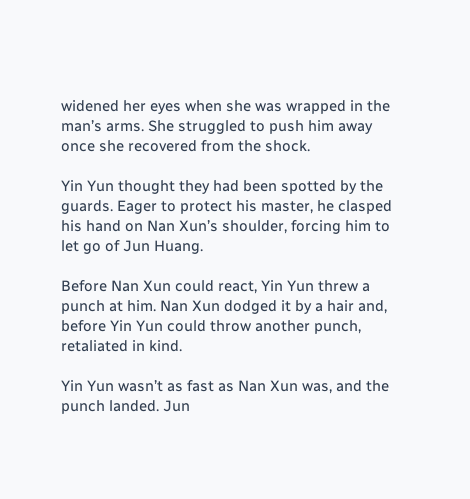widened her eyes when she was wrapped in the man’s arms. She struggled to push him away once she recovered from the shock.

Yin Yun thought they had been spotted by the guards. Eager to protect his master, he clasped his hand on Nan Xun’s shoulder, forcing him to let go of Jun Huang.

Before Nan Xun could react, Yin Yun threw a punch at him. Nan Xun dodged it by a hair and, before Yin Yun could throw another punch, retaliated in kind.

Yin Yun wasn’t as fast as Nan Xun was, and the punch landed. Jun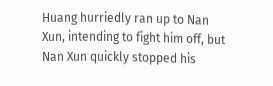Huang hurriedly ran up to Nan Xun, intending to fight him off, but Nan Xun quickly stopped his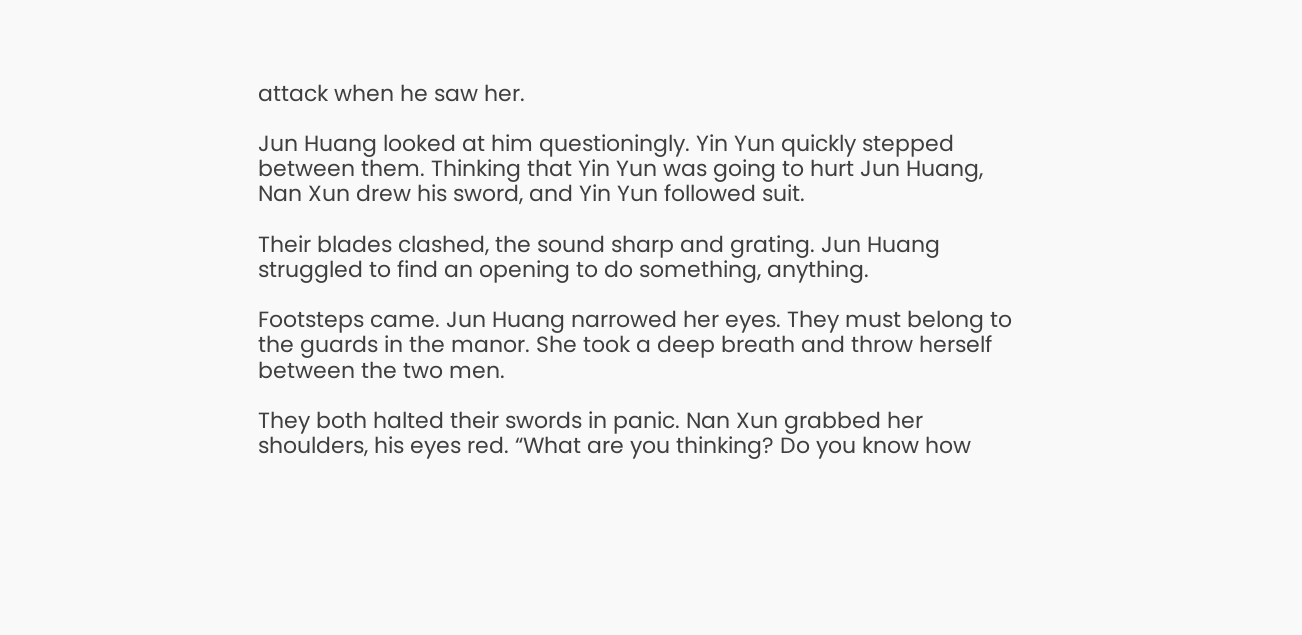attack when he saw her.

Jun Huang looked at him questioningly. Yin Yun quickly stepped between them. Thinking that Yin Yun was going to hurt Jun Huang, Nan Xun drew his sword, and Yin Yun followed suit.

Their blades clashed, the sound sharp and grating. Jun Huang struggled to find an opening to do something, anything.

Footsteps came. Jun Huang narrowed her eyes. They must belong to the guards in the manor. She took a deep breath and throw herself between the two men.

They both halted their swords in panic. Nan Xun grabbed her shoulders, his eyes red. “What are you thinking? Do you know how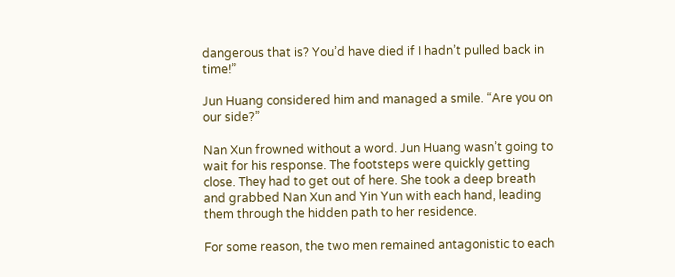dangerous that is? You’d have died if I hadn’t pulled back in time!”

Jun Huang considered him and managed a smile. “Are you on our side?”

Nan Xun frowned without a word. Jun Huang wasn’t going to wait for his response. The footsteps were quickly getting close. They had to get out of here. She took a deep breath and grabbed Nan Xun and Yin Yun with each hand, leading them through the hidden path to her residence.

For some reason, the two men remained antagonistic to each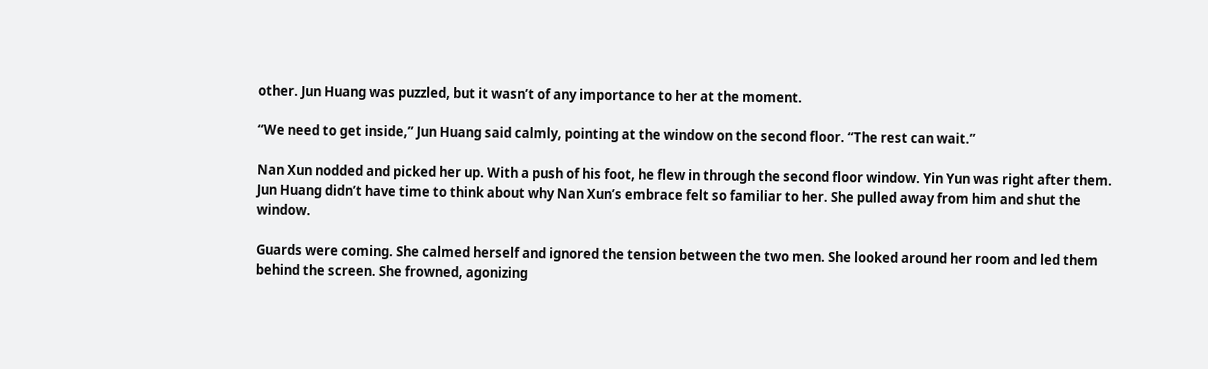other. Jun Huang was puzzled, but it wasn’t of any importance to her at the moment.

“We need to get inside,” Jun Huang said calmly, pointing at the window on the second floor. “The rest can wait.”

Nan Xun nodded and picked her up. With a push of his foot, he flew in through the second floor window. Yin Yun was right after them. Jun Huang didn’t have time to think about why Nan Xun’s embrace felt so familiar to her. She pulled away from him and shut the window.

Guards were coming. She calmed herself and ignored the tension between the two men. She looked around her room and led them behind the screen. She frowned, agonizing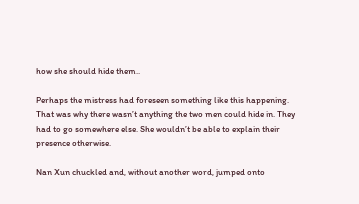how she should hide them..

Perhaps the mistress had foreseen something like this happening. That was why there wasn’t anything the two men could hide in. They had to go somewhere else. She wouldn’t be able to explain their presence otherwise.

Nan Xun chuckled and, without another word, jumped onto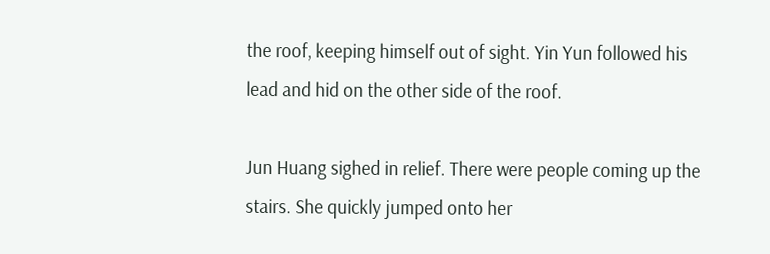the roof, keeping himself out of sight. Yin Yun followed his lead and hid on the other side of the roof.

Jun Huang sighed in relief. There were people coming up the stairs. She quickly jumped onto her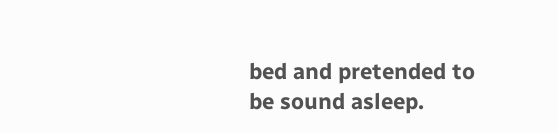bed and pretended to be sound asleep.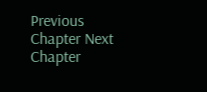Previous Chapter Next Chapter